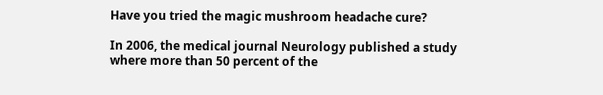Have you tried the magic mushroom headache cure?

In 2006, the medical journal Neurology published a study where more than 50 percent of the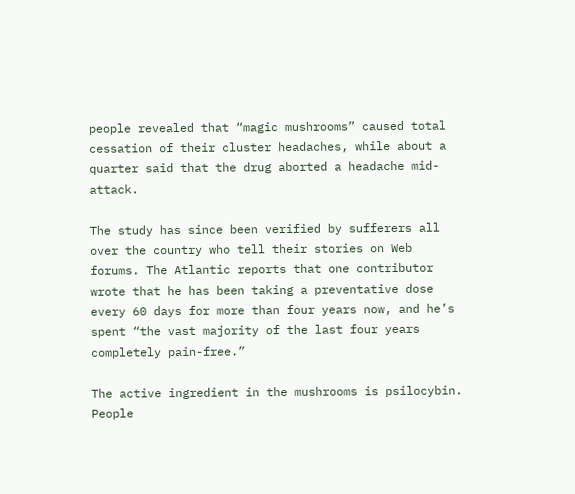people revealed that “magic mushrooms” caused total cessation of their cluster headaches, while about a quarter said that the drug aborted a headache mid-attack.

The study has since been verified by sufferers all over the country who tell their stories on Web forums. The Atlantic reports that one contributor wrote that he has been taking a preventative dose every 60 days for more than four years now, and he’s spent “the vast majority of the last four years completely pain-free.”

The active ingredient in the mushrooms is psilocybin. People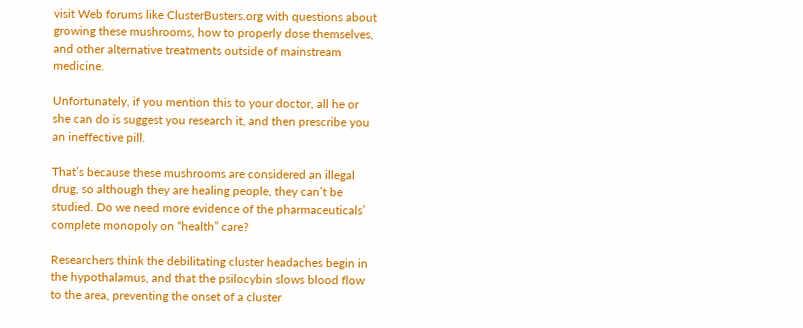visit Web forums like ClusterBusters.org with questions about growing these mushrooms, how to properly dose themselves, and other alternative treatments outside of mainstream medicine.

Unfortunately, if you mention this to your doctor, all he or she can do is suggest you research it, and then prescribe you an ineffective pill.

That’s because these mushrooms are considered an illegal drug, so although they are healing people, they can’t be studied. Do we need more evidence of the pharmaceuticals’ complete monopoly on “health” care?

Researchers think the debilitating cluster headaches begin in the hypothalamus, and that the psilocybin slows blood flow to the area, preventing the onset of a cluster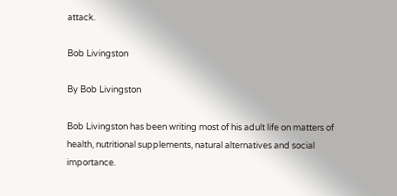attack.

Bob Livingston

By Bob Livingston

Bob Livingston has been writing most of his adult life on matters of health, nutritional supplements, natural alternatives and social importance.